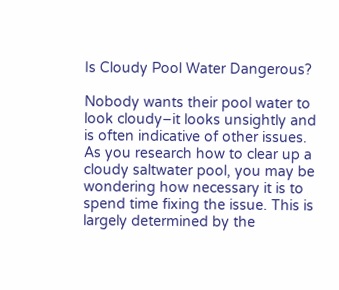Is Cloudy Pool Water Dangerous?

Nobody wants their pool water to look cloudy–it looks unsightly and is often indicative of other issues. As you research how to clear up a cloudy saltwater pool, you may be wondering how necessary it is to spend time fixing the issue. This is largely determined by the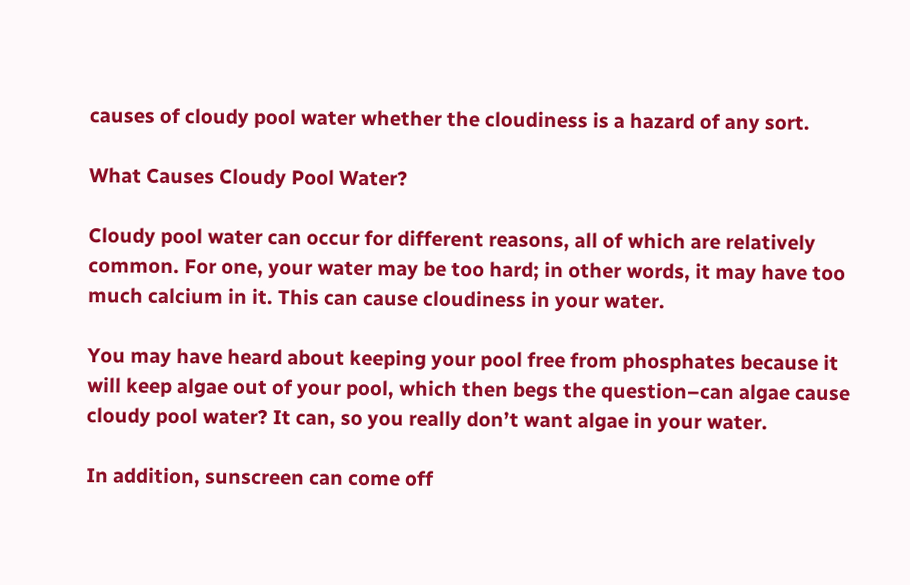causes of cloudy pool water whether the cloudiness is a hazard of any sort.

What Causes Cloudy Pool Water?

Cloudy pool water can occur for different reasons, all of which are relatively common. For one, your water may be too hard; in other words, it may have too much calcium in it. This can cause cloudiness in your water.

You may have heard about keeping your pool free from phosphates because it will keep algae out of your pool, which then begs the question–can algae cause cloudy pool water? It can, so you really don’t want algae in your water.

In addition, sunscreen can come off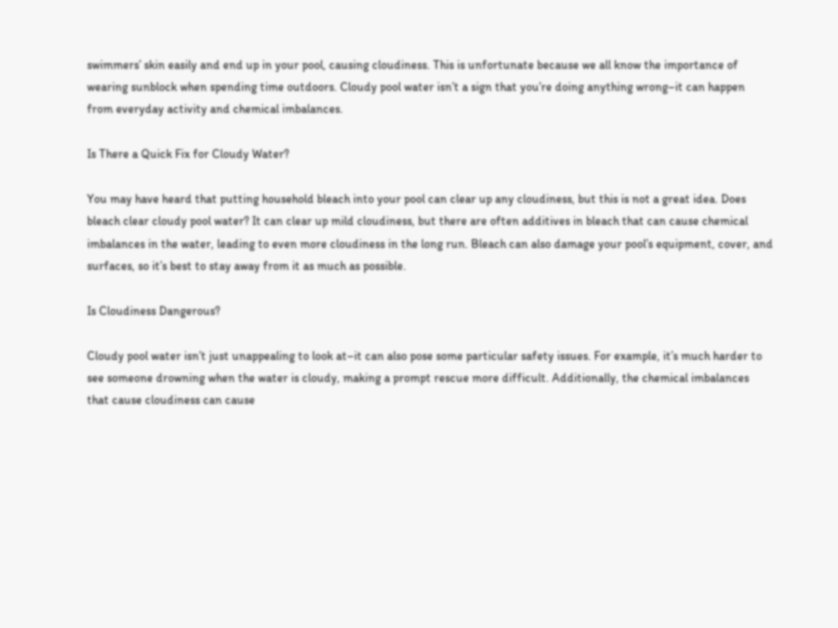swimmers’ skin easily and end up in your pool, causing cloudiness. This is unfortunate because we all know the importance of wearing sunblock when spending time outdoors. Cloudy pool water isn’t a sign that you’re doing anything wrong–it can happen from everyday activity and chemical imbalances.

Is There a Quick Fix for Cloudy Water?

You may have heard that putting household bleach into your pool can clear up any cloudiness, but this is not a great idea. Does bleach clear cloudy pool water? It can clear up mild cloudiness, but there are often additives in bleach that can cause chemical imbalances in the water, leading to even more cloudiness in the long run. Bleach can also damage your pool’s equipment, cover, and surfaces, so it’s best to stay away from it as much as possible.

Is Cloudiness Dangerous?

Cloudy pool water isn’t just unappealing to look at–it can also pose some particular safety issues. For example, it’s much harder to see someone drowning when the water is cloudy, making a prompt rescue more difficult. Additionally, the chemical imbalances that cause cloudiness can cause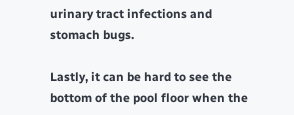urinary tract infections and stomach bugs.

Lastly, it can be hard to see the bottom of the pool floor when the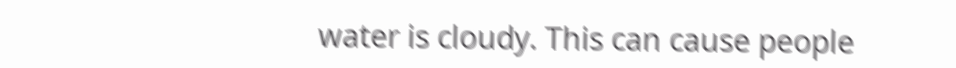water is cloudy. This can cause people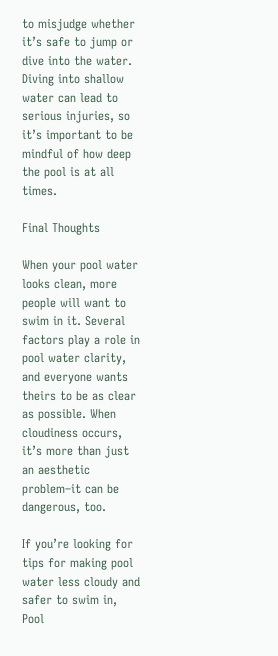to misjudge whether it’s safe to jump or dive into the water. Diving into shallow water can lead to serious injuries, so it’s important to be mindful of how deep the pool is at all times.

Final Thoughts

When your pool water looks clean, more people will want to swim in it. Several factors play a role in pool water clarity, and everyone wants theirs to be as clear as possible. When cloudiness occurs, it’s more than just an aesthetic problem–it can be dangerous, too.

If you’re looking for tips for making pool water less cloudy and safer to swim in, Pool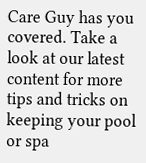Care Guy has you covered. Take a look at our latest content for more tips and tricks on keeping your pool or spa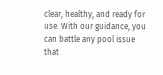clear, healthy, and ready for use. With our guidance, you can battle any pool issue that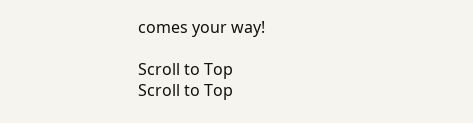comes your way!

Scroll to Top
Scroll to Top